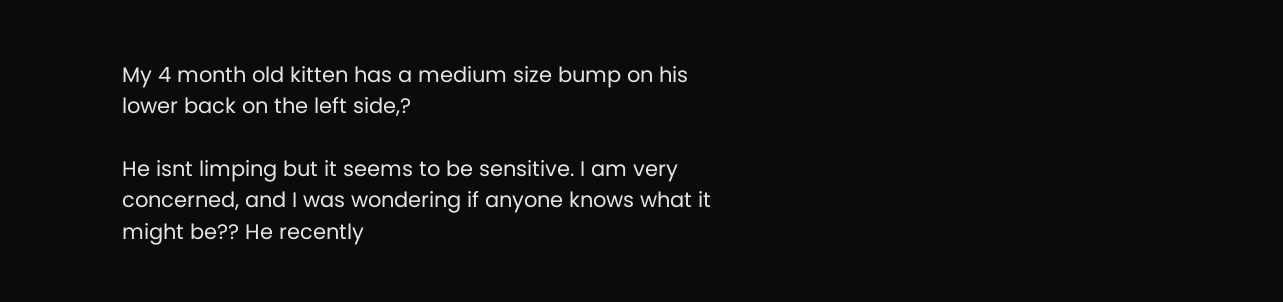My 4 month old kitten has a medium size bump on his lower back on the left side,?

He isnt limping but it seems to be sensitive. I am very concerned, and I was wondering if anyone knows what it might be?? He recently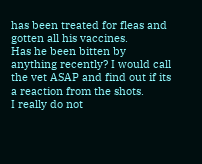has been treated for fleas and gotten all his vaccines.
Has he been bitten by anything recently? I would call the vet ASAP and find out if its a reaction from the shots.
I really do not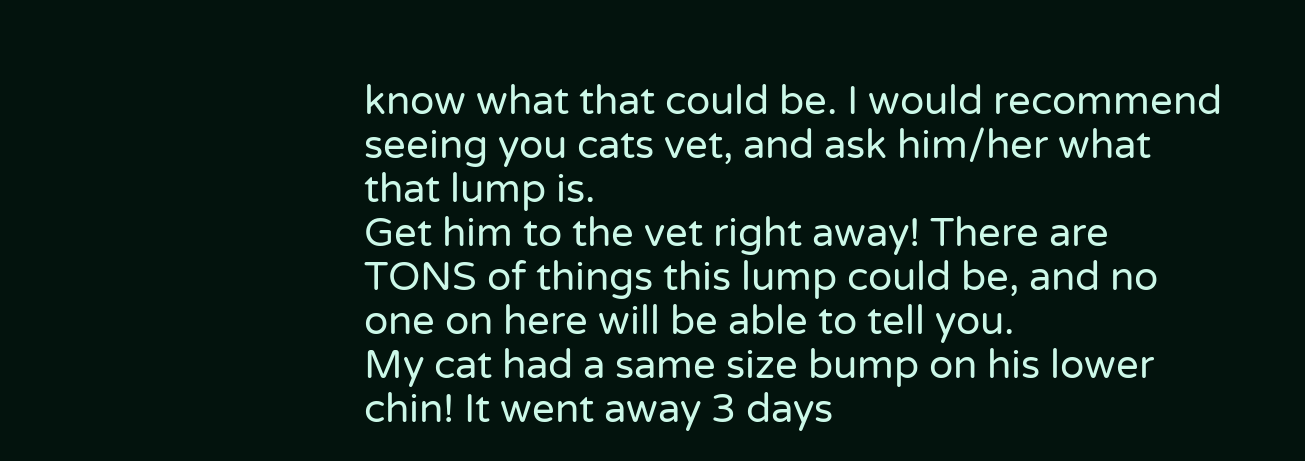know what that could be. I would recommend seeing you cats vet, and ask him/her what that lump is.
Get him to the vet right away! There are TONS of things this lump could be, and no one on here will be able to tell you.
My cat had a same size bump on his lower chin! It went away 3 days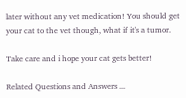later without any vet medication! You should get your cat to the vet though, what if it's a tumor.

Take care and i hope your cat gets better!

Related Questions and Answers ...